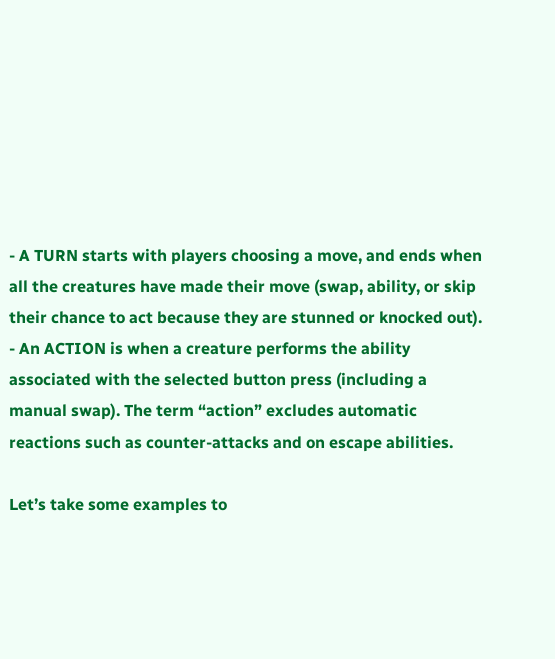- A TURN starts with players choosing a move, and ends when all the creatures have made their move (swap, ability, or skip their chance to act because they are stunned or knocked out).
- An ACTION is when a creature performs the ability associated with the selected button press (including a manual swap). The term “action” excludes automatic reactions such as counter-attacks and on escape abilities.

Let’s take some examples to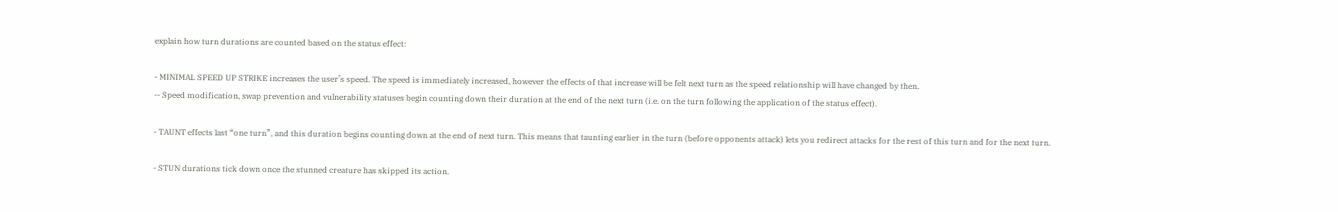explain how turn durations are counted based on the status effect:

- MINIMAL SPEED UP STRIKE increases the user’s speed. The speed is immediately increased, however the effects of that increase will be felt next turn as the speed relationship will have changed by then.
-- Speed modification, swap prevention and vulnerability statuses begin counting down their duration at the end of the next turn (i.e. on the turn following the application of the status effect).

- TAUNT effects last “one turn”, and this duration begins counting down at the end of next turn. This means that taunting earlier in the turn (before opponents attack) lets you redirect attacks for the rest of this turn and for the next turn.

- STUN durations tick down once the stunned creature has skipped its action.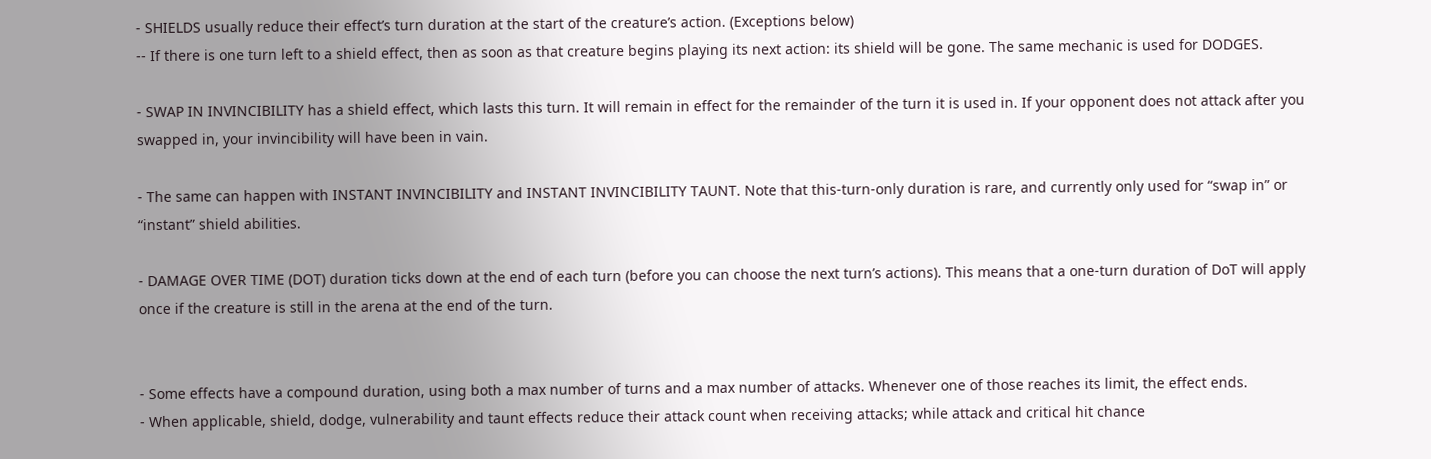- SHIELDS usually reduce their effect’s turn duration at the start of the creature’s action. (Exceptions below)
-- If there is one turn left to a shield effect, then as soon as that creature begins playing its next action: its shield will be gone. The same mechanic is used for DODGES.

- SWAP IN INVINCIBILITY has a shield effect, which lasts this turn. It will remain in effect for the remainder of the turn it is used in. If your opponent does not attack after you swapped in, your invincibility will have been in vain.

- The same can happen with INSTANT INVINCIBILITY and INSTANT INVINCIBILITY TAUNT. Note that this-turn-only duration is rare, and currently only used for “swap in” or “instant” shield abilities.

- DAMAGE OVER TIME (DOT) duration ticks down at the end of each turn (before you can choose the next turn’s actions). This means that a one-turn duration of DoT will apply once if the creature is still in the arena at the end of the turn.


- Some effects have a compound duration, using both a max number of turns and a max number of attacks. Whenever one of those reaches its limit, the effect ends.
- When applicable, shield, dodge, vulnerability and taunt effects reduce their attack count when receiving attacks; while attack and critical hit chance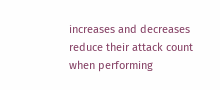increases and decreases reduce their attack count when performing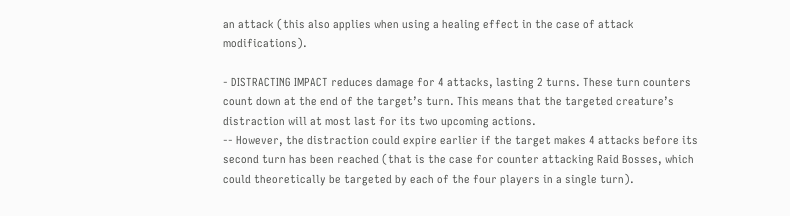an attack (this also applies when using a healing effect in the case of attack modifications).

- DISTRACTING IMPACT reduces damage for 4 attacks, lasting 2 turns. These turn counters count down at the end of the target’s turn. This means that the targeted creature’s distraction will at most last for its two upcoming actions.
-- However, the distraction could expire earlier if the target makes 4 attacks before its second turn has been reached (that is the case for counter attacking Raid Bosses, which could theoretically be targeted by each of the four players in a single turn).